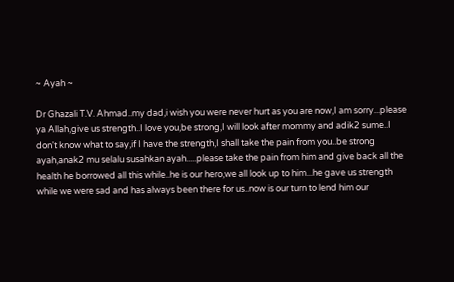~ Ayah ~

Dr Ghazali T.V. Ahmad..my dad,i wish you were never hurt as you are now,I am sorry...please ya Allah,give us strength..I love you,be strong,I will look after mommy and adik2 sume..I don't know what to say,if I have the strength,I shall take the pain from you..be strong ayah,anak2 mu selalu susahkan ayah.....please take the pain from him and give back all the health he borrowed all this while..he is our hero,we all look up to him...he gave us strength while we were sad and has always been there for us..now is our turn to lend him our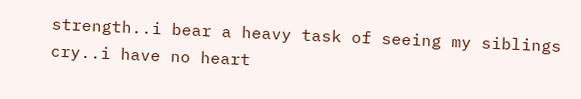strength..i bear a heavy task of seeing my siblings cry..i have no heart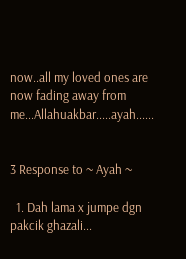now..all my loved ones are now fading away from me...Allahuakbar.....ayah......


3 Response to ~ Ayah ~

  1. Dah lama x jumpe dgn pakcik ghazali...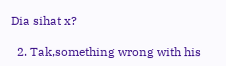Dia sihat x?

  2. Tak,something wrong with his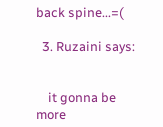back spine...=(

  3. Ruzaini says:


    it gonna be more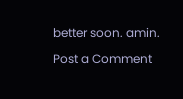better soon. amin.

Post a Comment